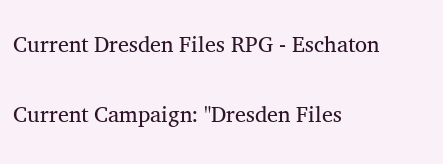Current Dresden Files RPG - Eschaton

Current Campaign: "Dresden Files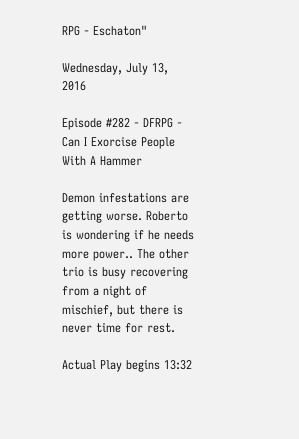RPG - Eschaton"

Wednesday, July 13, 2016

Episode #282 - DFRPG - Can I Exorcise People With A Hammer

Demon infestations are getting worse. Roberto is wondering if he needs more power.. The other trio is busy recovering from a night of mischief, but there is never time for rest.

Actual Play begins 13:32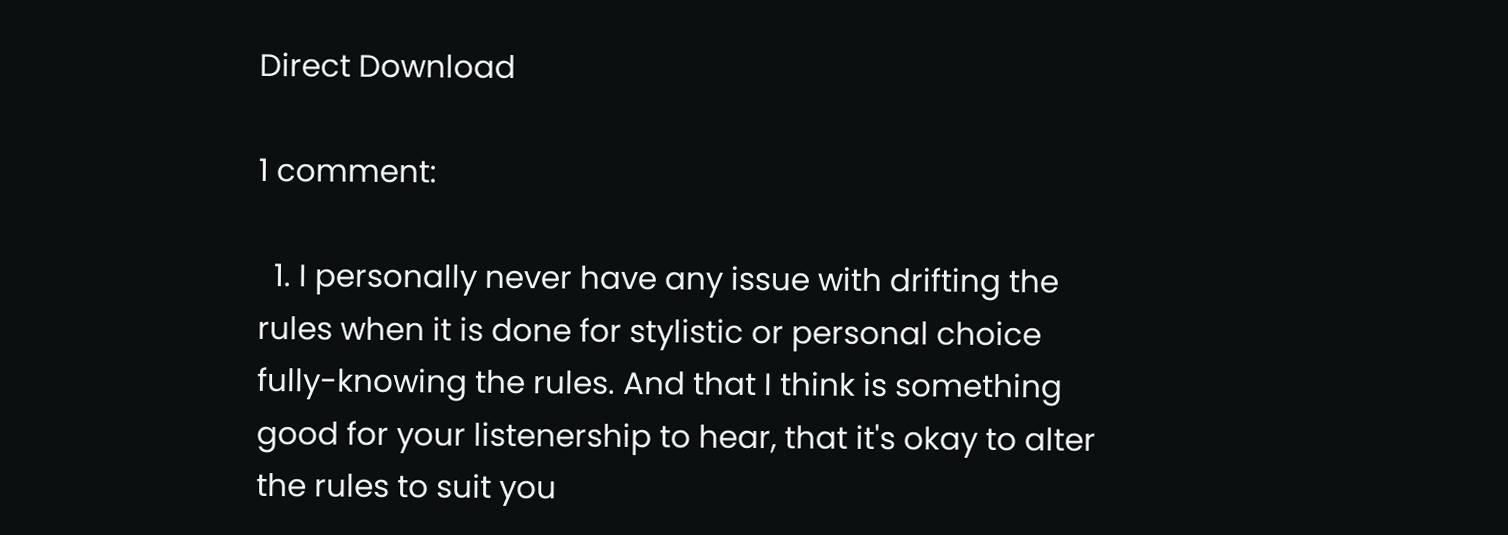Direct Download

1 comment:

  1. I personally never have any issue with drifting the rules when it is done for stylistic or personal choice fully-knowing the rules. And that I think is something good for your listenership to hear, that it's okay to alter the rules to suit you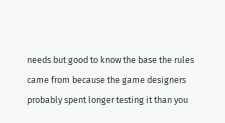needs but good to know the base the rules came from because the game designers probably spent longer testing it than you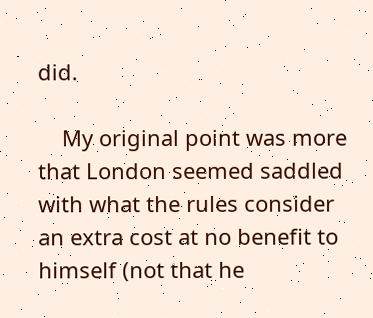did.

    My original point was more that London seemed saddled with what the rules consider an extra cost at no benefit to himself (not that he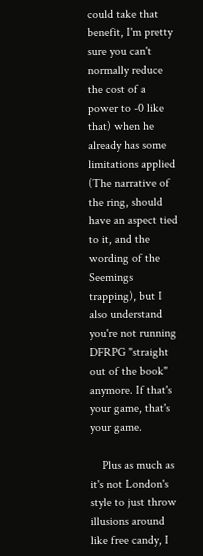could take that benefit, I'm pretty sure you can't normally reduce the cost of a power to -0 like that) when he already has some limitations applied (The narrative of the ring, should have an aspect tied to it, and the wording of the Seemings trapping), but I also understand you're not running DFRPG "straight out of the book" anymore. If that's your game, that's your game.

    Plus as much as it's not London's style to just throw illusions around like free candy, I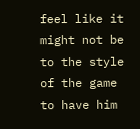feel like it might not be to the style of the game to have him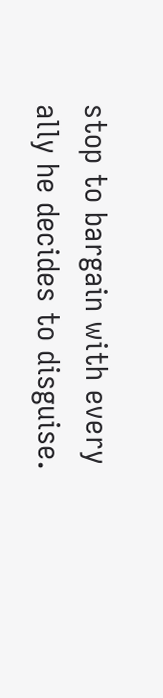stop to bargain with every ally he decides to disguise.